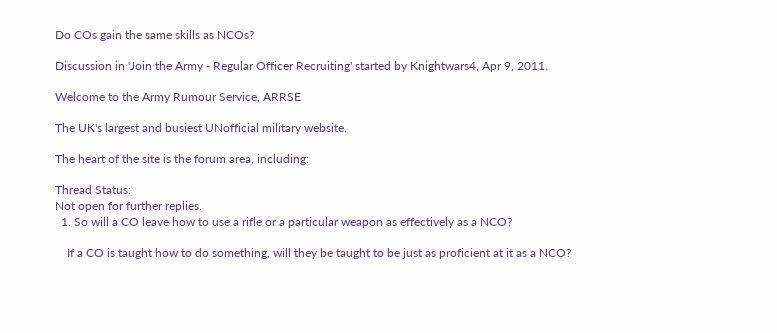Do COs gain the same skills as NCOs?

Discussion in 'Join the Army - Regular Officer Recruiting' started by Knightwars4, Apr 9, 2011.

Welcome to the Army Rumour Service, ARRSE

The UK's largest and busiest UNofficial military website.

The heart of the site is the forum area, including:

Thread Status:
Not open for further replies.
  1. So will a CO leave how to use a rifle or a particular weapon as effectively as a NCO?

    If a CO is taught how to do something, will they be taught to be just as proficient at it as a NCO?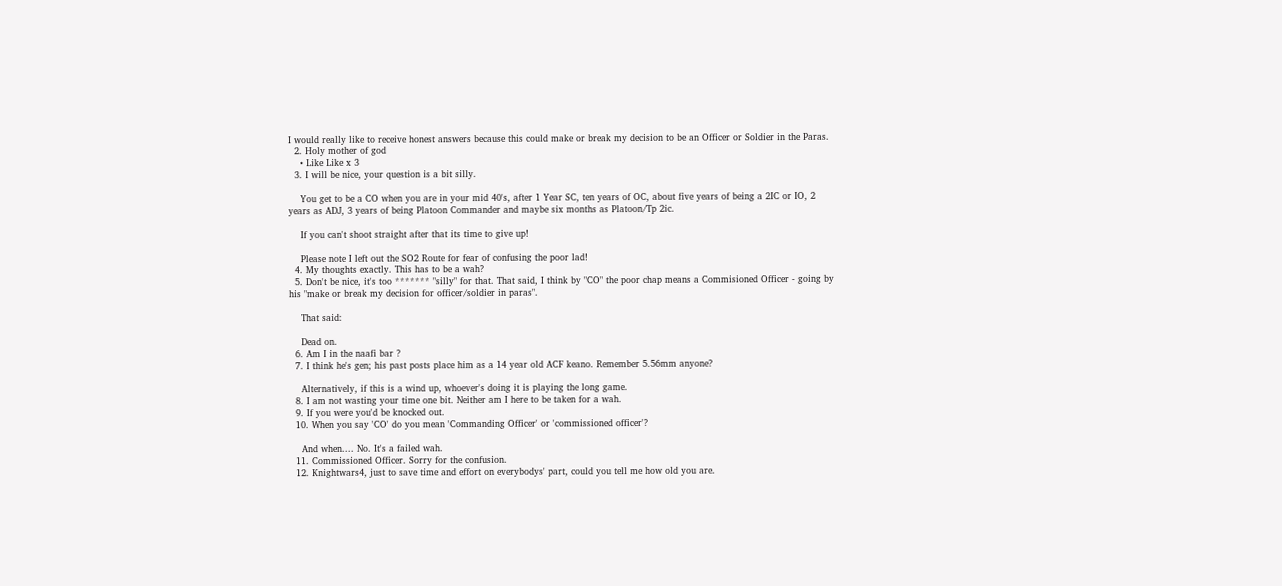I would really like to receive honest answers because this could make or break my decision to be an Officer or Soldier in the Paras.
  2. Holy mother of god
    • Like Like x 3
  3. I will be nice, your question is a bit silly.

    You get to be a CO when you are in your mid 40's, after 1 Year SC, ten years of OC, about five years of being a 2IC or IO, 2 years as ADJ, 3 years of being Platoon Commander and maybe six months as Platoon/Tp 2ic.

    If you can't shoot straight after that its time to give up!

    Please note I left out the SO2 Route for fear of confusing the poor lad!
  4. My thoughts exactly. This has to be a wah?
  5. Don't be nice, it's too ******* "silly" for that. That said, I think by "CO" the poor chap means a Commisioned Officer - going by his "make or break my decision for officer/soldier in paras".

    That said:

    Dead on.
  6. Am I in the naafi bar ?
  7. I think he's gen; his past posts place him as a 14 year old ACF keano. Remember 5.56mm anyone?

    Alternatively, if this is a wind up, whoever's doing it is playing the long game.
  8. I am not wasting your time one bit. Neither am I here to be taken for a wah.
  9. If you were you'd be knocked out.
  10. When you say 'CO' do you mean 'Commanding Officer' or 'commissioned officer'?

    And when.... No. It's a failed wah.
  11. Commissioned Officer. Sorry for the confusion.
  12. Knightwars4, just to save time and effort on everybodys' part, could you tell me how old you are.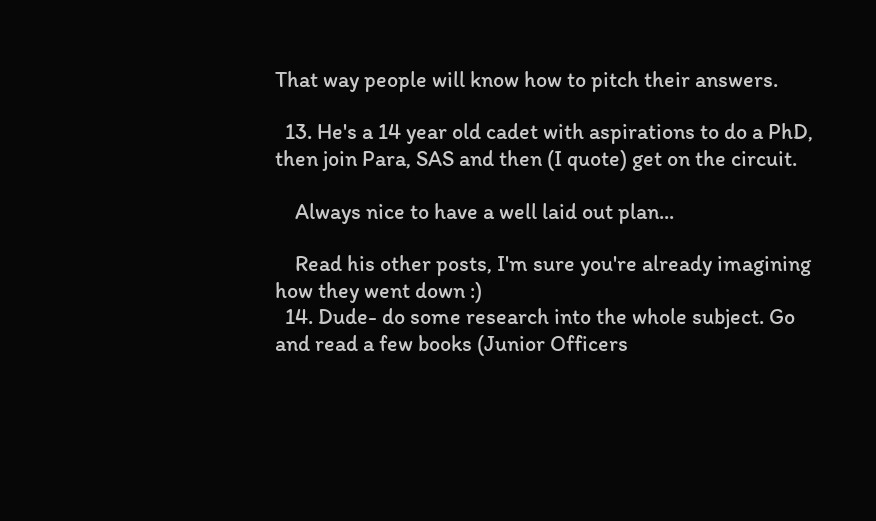That way people will know how to pitch their answers.

  13. He's a 14 year old cadet with aspirations to do a PhD, then join Para, SAS and then (I quote) get on the circuit.

    Always nice to have a well laid out plan...

    Read his other posts, I'm sure you're already imagining how they went down :)
  14. Dude- do some research into the whole subject. Go and read a few books (Junior Officers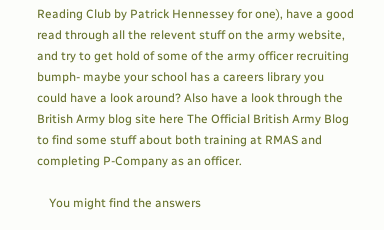Reading Club by Patrick Hennessey for one), have a good read through all the relevent stuff on the army website, and try to get hold of some of the army officer recruiting bumph- maybe your school has a careers library you could have a look around? Also have a look through the British Army blog site here The Official British Army Blog to find some stuff about both training at RMAS and completing P-Company as an officer.

    You might find the answers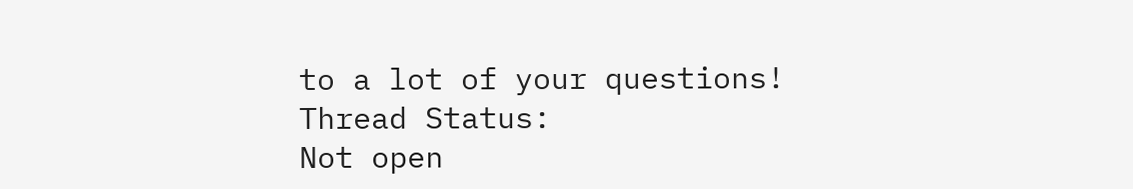to a lot of your questions!
Thread Status:
Not open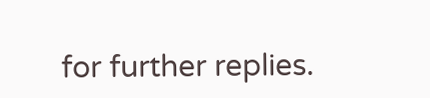for further replies.